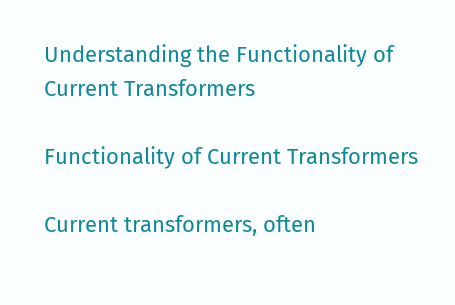Understanding the Functionality of Current Transformers

Functionality of Current Transformers

Current transformers, often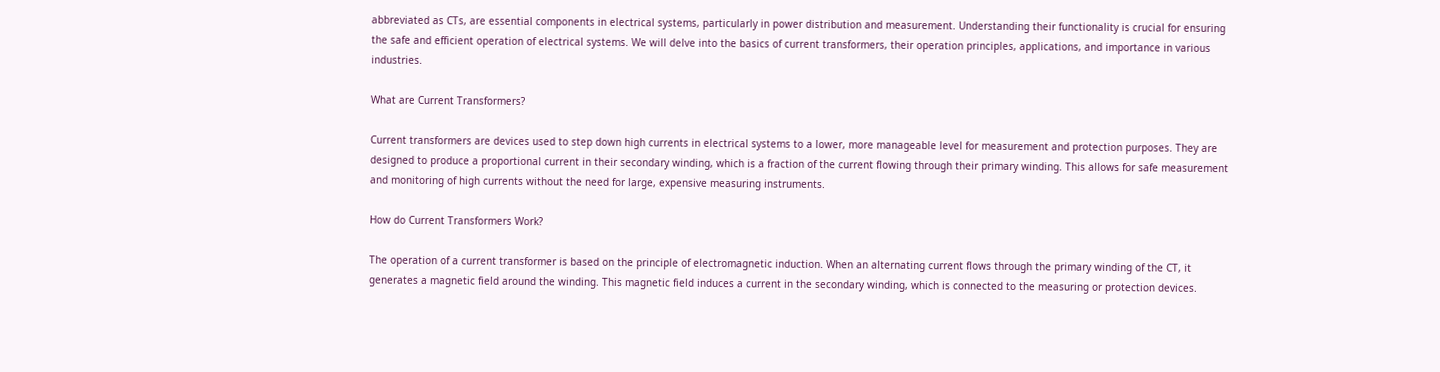abbreviated as CTs, are essential components in electrical systems, particularly in power distribution and measurement. Understanding their functionality is crucial for ensuring the safe and efficient operation of electrical systems. We will delve into the basics of current transformers, their operation principles, applications, and importance in various industries.

What are Current Transformers?

Current transformers are devices used to step down high currents in electrical systems to a lower, more manageable level for measurement and protection purposes. They are designed to produce a proportional current in their secondary winding, which is a fraction of the current flowing through their primary winding. This allows for safe measurement and monitoring of high currents without the need for large, expensive measuring instruments.

How do Current Transformers Work?

The operation of a current transformer is based on the principle of electromagnetic induction. When an alternating current flows through the primary winding of the CT, it generates a magnetic field around the winding. This magnetic field induces a current in the secondary winding, which is connected to the measuring or protection devices.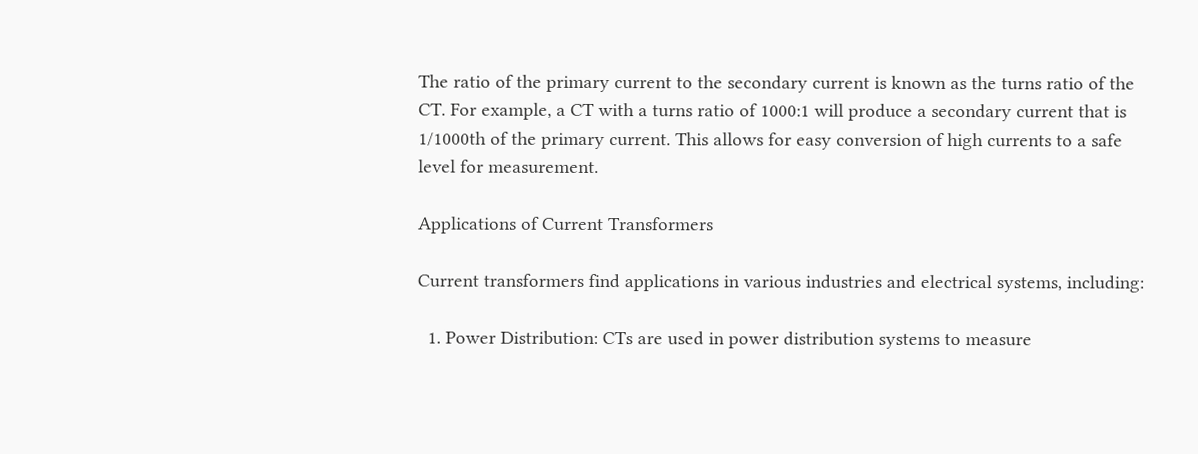The ratio of the primary current to the secondary current is known as the turns ratio of the CT. For example, a CT with a turns ratio of 1000:1 will produce a secondary current that is 1/1000th of the primary current. This allows for easy conversion of high currents to a safe level for measurement.

Applications of Current Transformers

Current transformers find applications in various industries and electrical systems, including:

  1. Power Distribution: CTs are used in power distribution systems to measure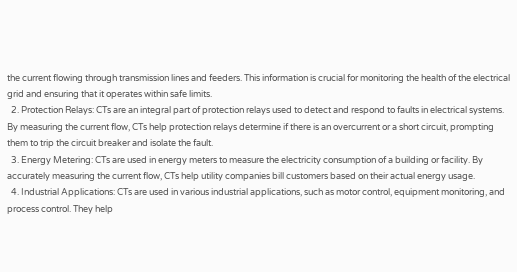the current flowing through transmission lines and feeders. This information is crucial for monitoring the health of the electrical grid and ensuring that it operates within safe limits.
  2. Protection Relays: CTs are an integral part of protection relays used to detect and respond to faults in electrical systems. By measuring the current flow, CTs help protection relays determine if there is an overcurrent or a short circuit, prompting them to trip the circuit breaker and isolate the fault.
  3. Energy Metering: CTs are used in energy meters to measure the electricity consumption of a building or facility. By accurately measuring the current flow, CTs help utility companies bill customers based on their actual energy usage.
  4. Industrial Applications: CTs are used in various industrial applications, such as motor control, equipment monitoring, and process control. They help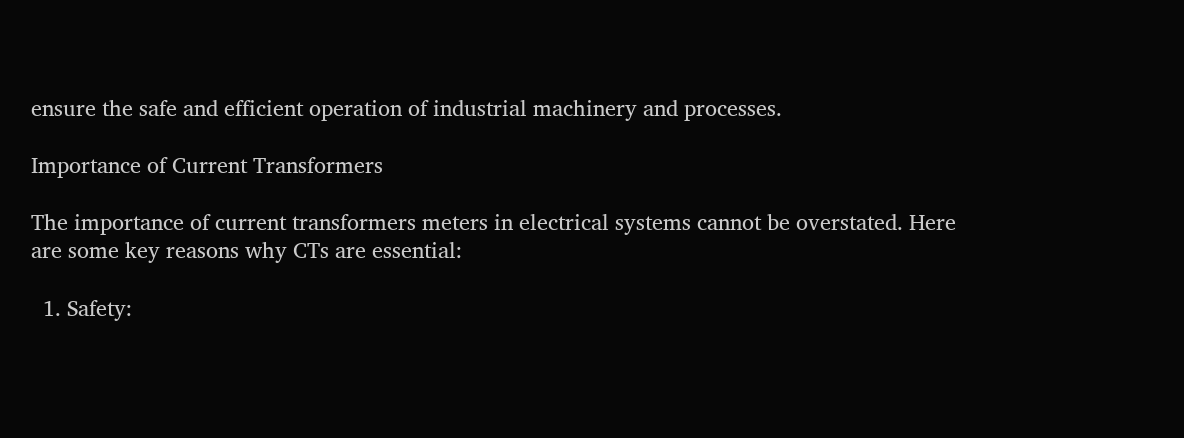ensure the safe and efficient operation of industrial machinery and processes.

Importance of Current Transformers

The importance of current transformers meters in electrical systems cannot be overstated. Here are some key reasons why CTs are essential:

  1. Safety: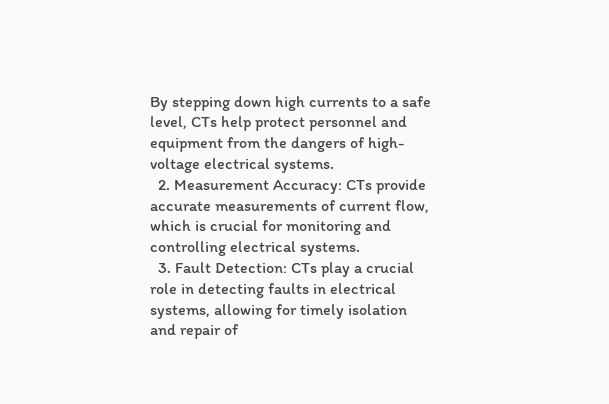By stepping down high currents to a safe level, CTs help protect personnel and equipment from the dangers of high-voltage electrical systems.
  2. Measurement Accuracy: CTs provide accurate measurements of current flow, which is crucial for monitoring and controlling electrical systems.
  3. Fault Detection: CTs play a crucial role in detecting faults in electrical systems, allowing for timely isolation and repair of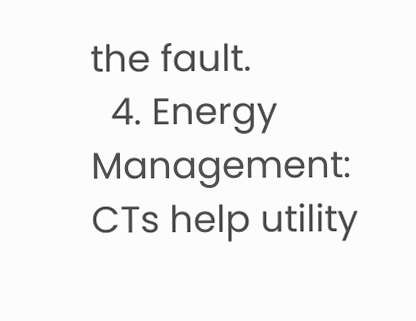the fault.
  4. Energy Management: CTs help utility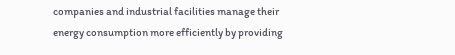companies and industrial facilities manage their energy consumption more efficiently by providing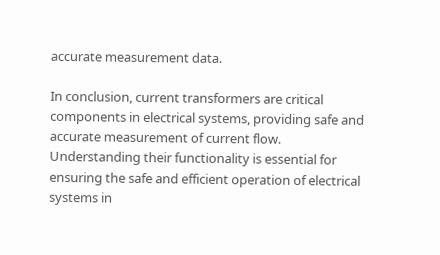accurate measurement data.

In conclusion, current transformers are critical components in electrical systems, providing safe and accurate measurement of current flow. Understanding their functionality is essential for ensuring the safe and efficient operation of electrical systems in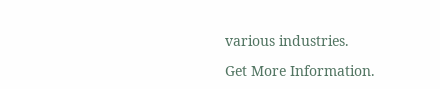various industries.

Get More Information.